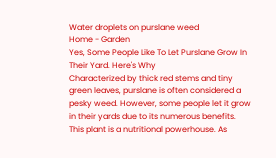Water droplets on purslane weed
Home - Garden
Yes, Some People Like To Let Purslane Grow In Their Yard. Here's Why
Characterized by thick red stems and tiny green leaves, purslane is often considered a pesky weed. However, some people let it grow in their yards due to its numerous benefits.
This plant is a nutritional powerhouse. As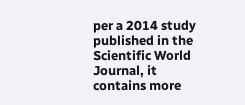per a 2014 study published in the Scientific World Journal, it contains more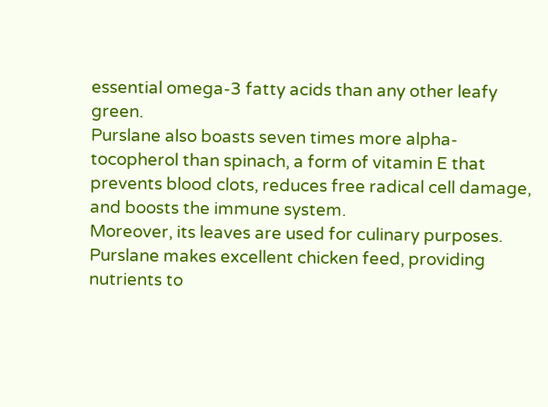essential omega-3 fatty acids than any other leafy green.
Purslane also boasts seven times more alpha-tocopherol than spinach, a form of vitamin E that prevents blood clots, reduces free radical cell damage, and boosts the immune system.
Moreover, its leaves are used for culinary purposes. Purslane makes excellent chicken feed, providing nutrients to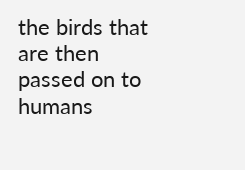the birds that are then passed on to humans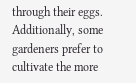through their eggs.
Additionally, some gardeners prefer to cultivate the more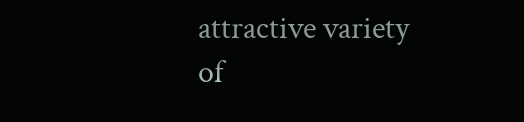attractive variety of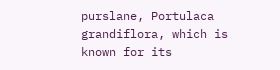purslane, Portulaca grandiflora, which is known for its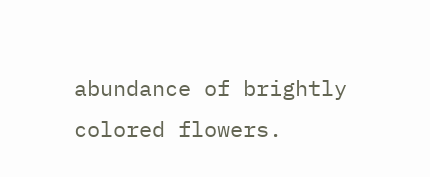abundance of brightly colored flowers.